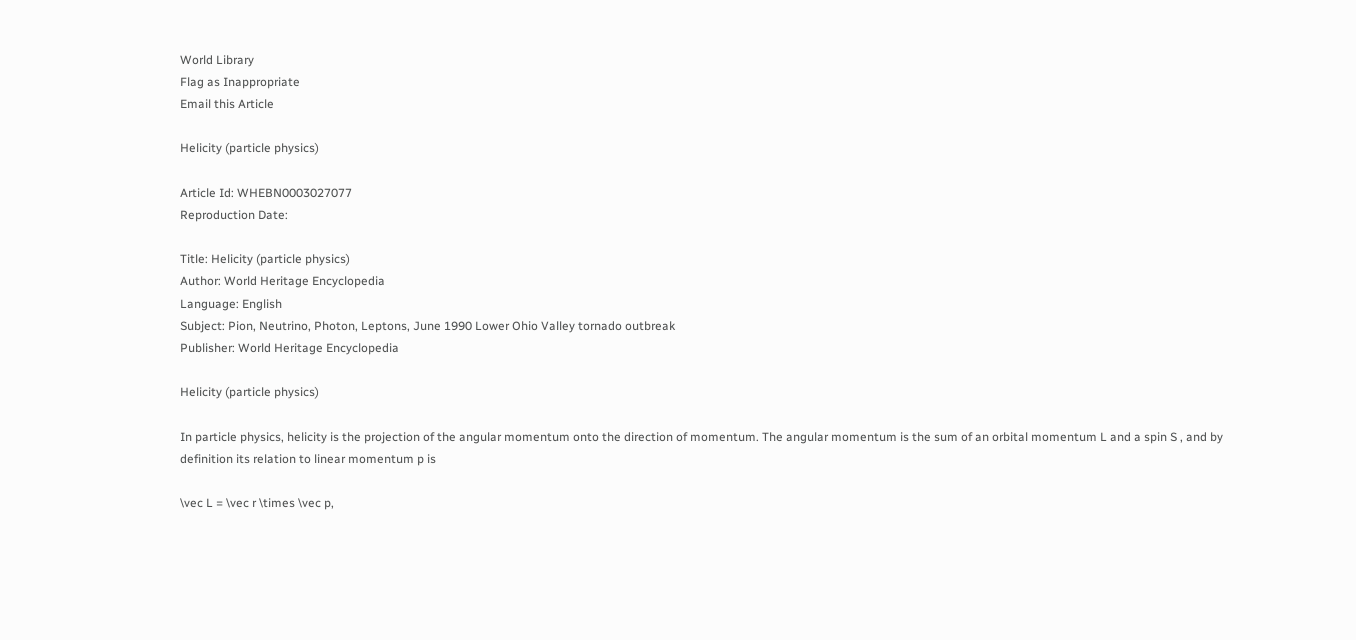World Library
Flag as Inappropriate
Email this Article

Helicity (particle physics)

Article Id: WHEBN0003027077
Reproduction Date:

Title: Helicity (particle physics)
Author: World Heritage Encyclopedia
Language: English
Subject: Pion, Neutrino, Photon, Leptons, June 1990 Lower Ohio Valley tornado outbreak
Publisher: World Heritage Encyclopedia

Helicity (particle physics)

In particle physics, helicity is the projection of the angular momentum onto the direction of momentum. The angular momentum is the sum of an orbital momentum L and a spin S , and by definition its relation to linear momentum p is

\vec L = \vec r \times \vec p,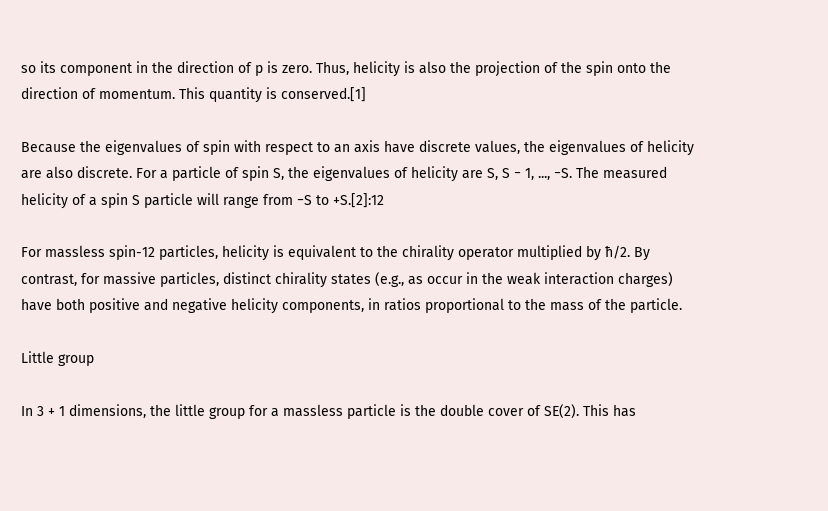so its component in the direction of p is zero. Thus, helicity is also the projection of the spin onto the direction of momentum. This quantity is conserved.[1]

Because the eigenvalues of spin with respect to an axis have discrete values, the eigenvalues of helicity are also discrete. For a particle of spin S, the eigenvalues of helicity are S, S − 1, ..., −S. The measured helicity of a spin S particle will range from −S to +S.[2]:12

For massless spin-12 particles, helicity is equivalent to the chirality operator multiplied by ħ/2. By contrast, for massive particles, distinct chirality states (e.g., as occur in the weak interaction charges) have both positive and negative helicity components, in ratios proportional to the mass of the particle.

Little group

In 3 + 1 dimensions, the little group for a massless particle is the double cover of SE(2). This has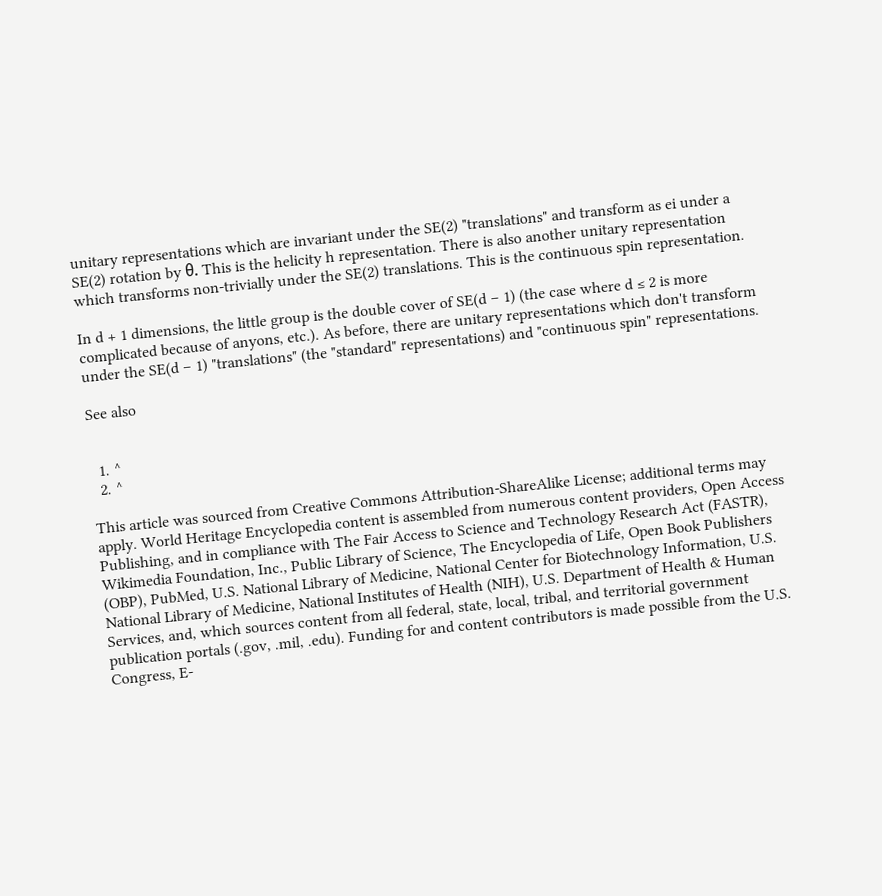unitary representations which are invariant under the SE(2) "translations" and transform as ei under a SE(2) rotation by θ. This is the helicity h representation. There is also another unitary representation which transforms non-trivially under the SE(2) translations. This is the continuous spin representation.

In d + 1 dimensions, the little group is the double cover of SE(d − 1) (the case where d ≤ 2 is more complicated because of anyons, etc.). As before, there are unitary representations which don't transform under the SE(d − 1) "translations" (the "standard" representations) and "continuous spin" representations.

See also


  1. ^
  2. ^

This article was sourced from Creative Commons Attribution-ShareAlike License; additional terms may apply. World Heritage Encyclopedia content is assembled from numerous content providers, Open Access Publishing, and in compliance with The Fair Access to Science and Technology Research Act (FASTR), Wikimedia Foundation, Inc., Public Library of Science, The Encyclopedia of Life, Open Book Publishers (OBP), PubMed, U.S. National Library of Medicine, National Center for Biotechnology Information, U.S. National Library of Medicine, National Institutes of Health (NIH), U.S. Department of Health & Human Services, and, which sources content from all federal, state, local, tribal, and territorial government publication portals (.gov, .mil, .edu). Funding for and content contributors is made possible from the U.S. Congress, E-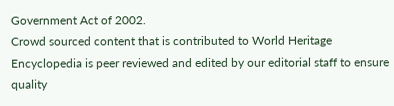Government Act of 2002.
Crowd sourced content that is contributed to World Heritage Encyclopedia is peer reviewed and edited by our editorial staff to ensure quality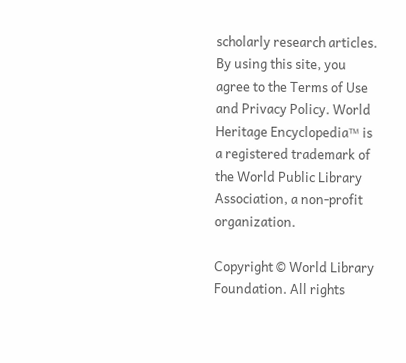scholarly research articles.
By using this site, you agree to the Terms of Use and Privacy Policy. World Heritage Encyclopedia™ is a registered trademark of the World Public Library Association, a non-profit organization.

Copyright © World Library Foundation. All rights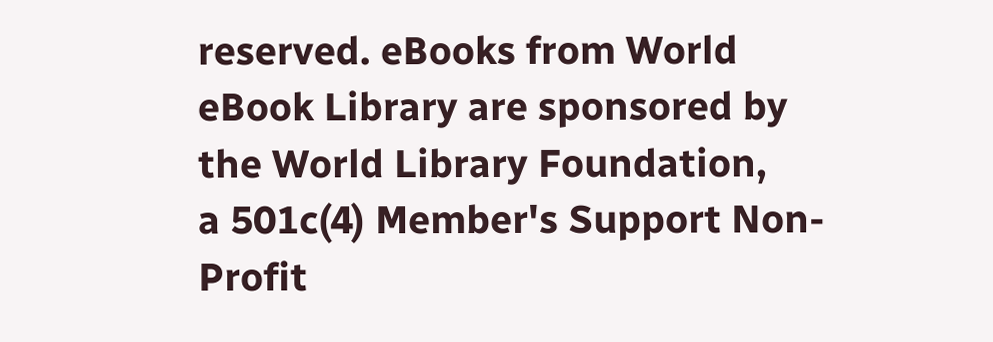reserved. eBooks from World eBook Library are sponsored by the World Library Foundation,
a 501c(4) Member's Support Non-Profit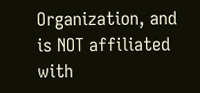Organization, and is NOT affiliated with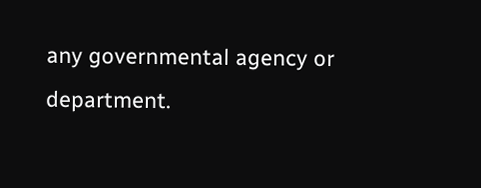any governmental agency or department.